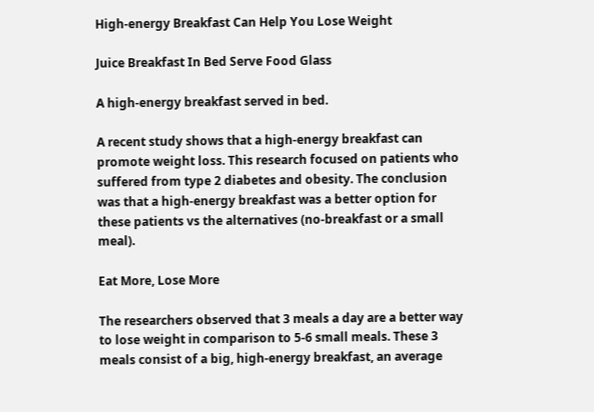High-energy Breakfast Can Help You Lose Weight

Juice Breakfast In Bed Serve Food Glass

A high-energy breakfast served in bed.

A recent study shows that a high-energy breakfast can promote weight loss. This research focused on patients who suffered from type 2 diabetes and obesity. The conclusion was that a high-energy breakfast was a better option for these patients vs the alternatives (no-breakfast or a small meal).

Eat More, Lose More

The researchers observed that 3 meals a day are a better way to lose weight in comparison to 5-6 small meals. These 3 meals consist of a big, high-energy breakfast, an average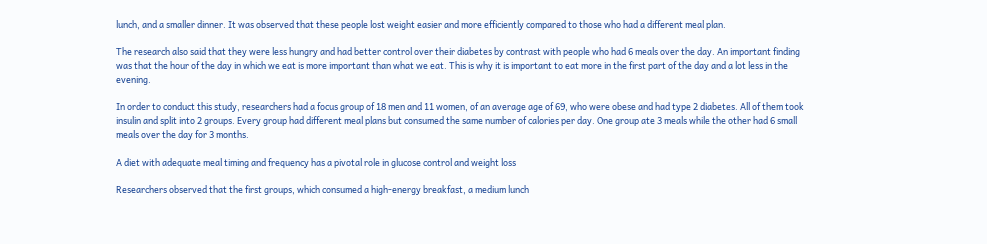lunch, and a smaller dinner. It was observed that these people lost weight easier and more efficiently compared to those who had a different meal plan.

The research also said that they were less hungry and had better control over their diabetes by contrast with people who had 6 meals over the day. An important finding was that the hour of the day in which we eat is more important than what we eat. This is why it is important to eat more in the first part of the day and a lot less in the evening.

In order to conduct this study, researchers had a focus group of 18 men and 11 women, of an average age of 69, who were obese and had type 2 diabetes. All of them took insulin and split into 2 groups. Every group had different meal plans but consumed the same number of calories per day. One group ate 3 meals while the other had 6 small meals over the day for 3 months.

A diet with adequate meal timing and frequency has a pivotal role in glucose control and weight loss

Researchers observed that the first groups, which consumed a high-energy breakfast, a medium lunch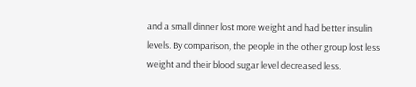and a small dinner lost more weight and had better insulin levels. By comparison, the people in the other group lost less weight and their blood sugar level decreased less.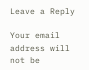Leave a Reply

Your email address will not be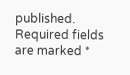published. Required fields are marked *